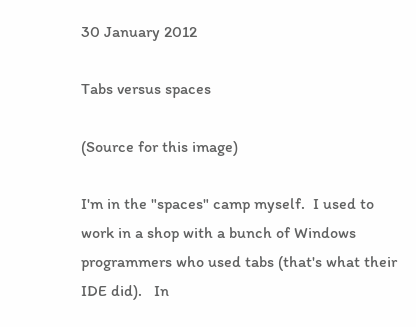30 January 2012

Tabs versus spaces

(Source for this image)

I'm in the "spaces" camp myself.  I used to work in a shop with a bunch of Windows programmers who used tabs (that's what their IDE did).   In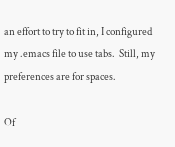an effort to try to fit in, I configured my .emacs file to use tabs.  Still, my preferences are for spaces.

Of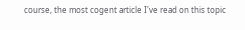course, the most cogent article I've read on this topic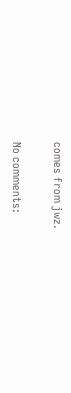comes from jwz.

No comments: